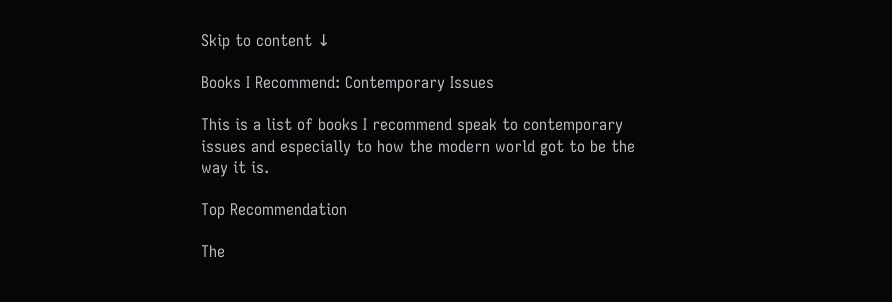Skip to content ↓

Books I Recommend: Contemporary Issues

This is a list of books I recommend speak to contemporary issues and especially to how the modern world got to be the way it is.

Top Recommendation

The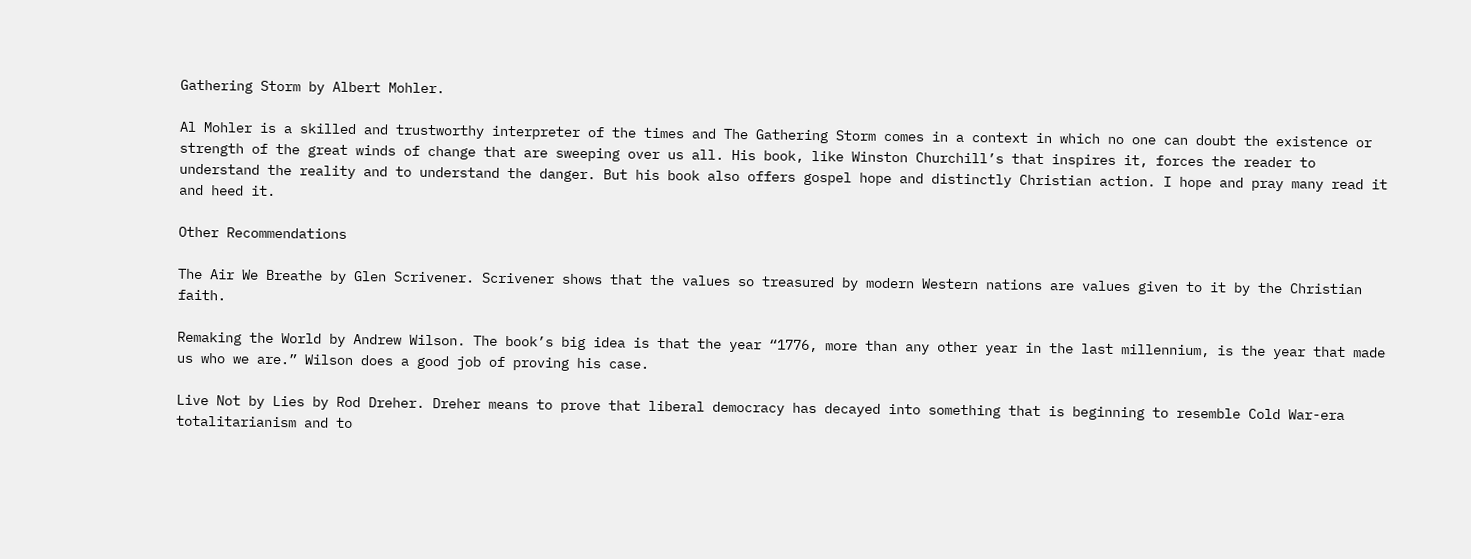Gathering Storm by Albert Mohler.

Al Mohler is a skilled and trustworthy interpreter of the times and The Gathering Storm comes in a context in which no one can doubt the existence or strength of the great winds of change that are sweeping over us all. His book, like Winston Churchill’s that inspires it, forces the reader to understand the reality and to understand the danger. But his book also offers gospel hope and distinctly Christian action. I hope and pray many read it and heed it.

Other Recommendations

The Air We Breathe by Glen Scrivener. Scrivener shows that the values so treasured by modern Western nations are values given to it by the Christian faith.

Remaking the World by Andrew Wilson. The book’s big idea is that the year “1776, more than any other year in the last millennium, is the year that made us who we are.” Wilson does a good job of proving his case.

Live Not by Lies by Rod Dreher. Dreher means to prove that liberal democracy has decayed into something that is beginning to resemble Cold War-era totalitarianism and to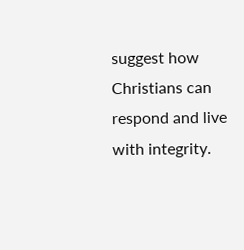suggest how Christians can respond and live with integrity.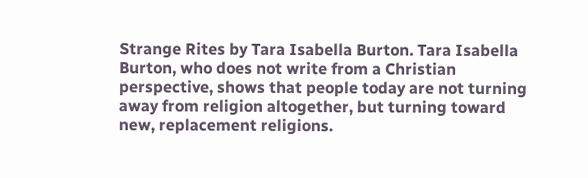Strange Rites by Tara Isabella Burton. Tara Isabella Burton, who does not write from a Christian perspective, shows that people today are not turning away from religion altogether, but turning toward new, replacement religions.